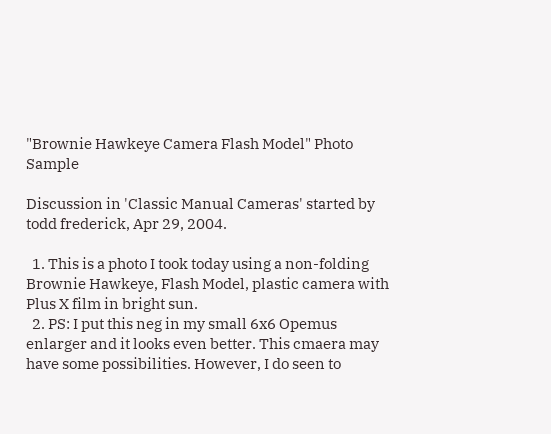"Brownie Hawkeye Camera Flash Model" Photo Sample

Discussion in 'Classic Manual Cameras' started by todd frederick, Apr 29, 2004.

  1. This is a photo I took today using a non-folding Brownie Hawkeye, Flash Model, plastic camera with Plus X film in bright sun.
  2. PS: I put this neg in my small 6x6 Opemus enlarger and it looks even better. This cmaera may have some possibilities. However, I do seen to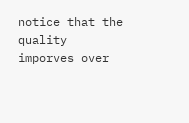notice that the quality imporves over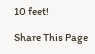10 feet!

Share This Page